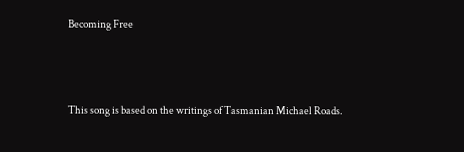Becoming Free



This song is based on the writings of Tasmanian Michael Roads.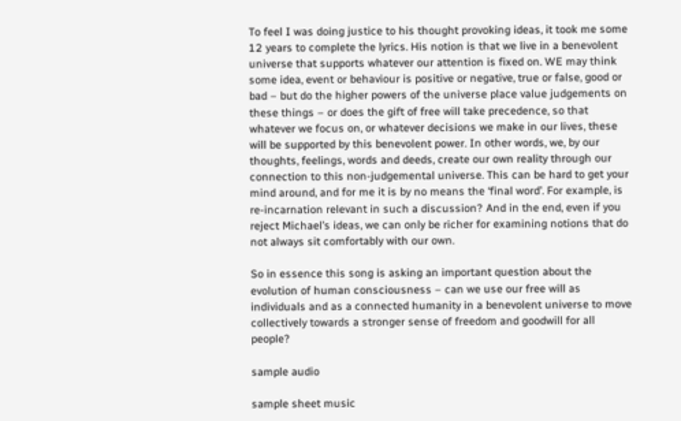To feel I was doing justice to his thought provoking ideas, it took me some 12 years to complete the lyrics. His notion is that we live in a benevolent universe that supports whatever our attention is fixed on. WE may think some idea, event or behaviour is positive or negative, true or false, good or bad – but do the higher powers of the universe place value judgements on these things – or does the gift of free will take precedence, so that whatever we focus on, or whatever decisions we make in our lives, these will be supported by this benevolent power. In other words, we, by our thoughts, feelings, words and deeds, create our own reality through our connection to this non-judgemental universe. This can be hard to get your mind around, and for me it is by no means the ‘final word’. For example, is re-incarnation relevant in such a discussion? And in the end, even if you reject Michael’s ideas, we can only be richer for examining notions that do not always sit comfortably with our own.

So in essence this song is asking an important question about the evolution of human consciousness – can we use our free will as individuals and as a connected humanity in a benevolent universe to move collectively towards a stronger sense of freedom and goodwill for all people?

sample audio

sample sheet music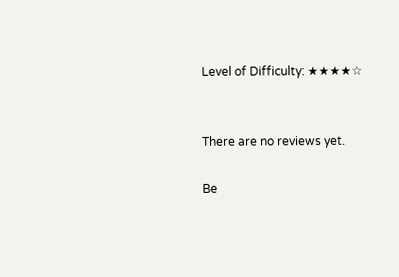Level of Difficulty: ★★★★☆


There are no reviews yet.

Be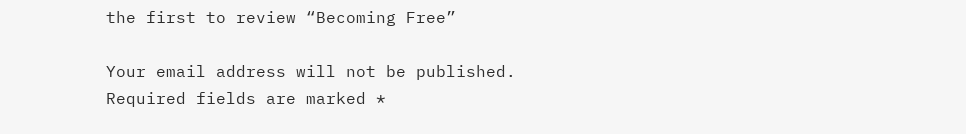the first to review “Becoming Free”

Your email address will not be published. Required fields are marked *